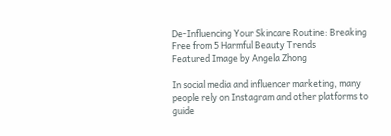De-Influencing Your Skincare Routine: Breaking Free from 5 Harmful Beauty Trends
Featured Image by Angela Zhong

In social media and influencer marketing, many people rely on Instagram and other platforms to guide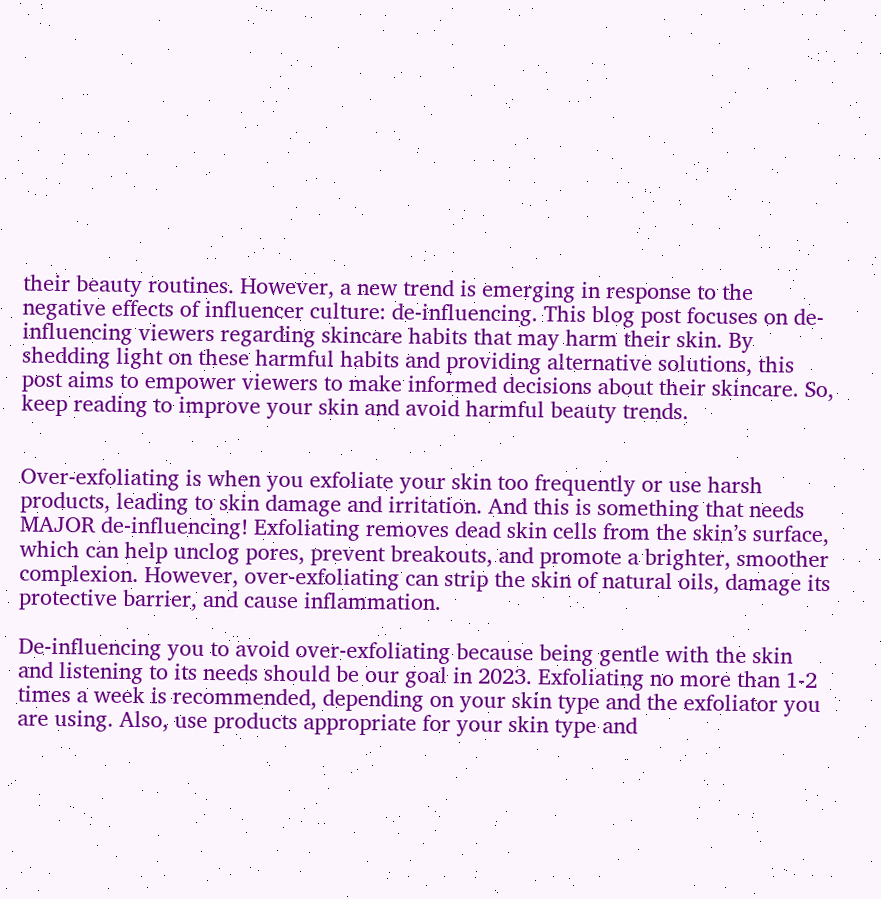their beauty routines. However, a new trend is emerging in response to the negative effects of influencer culture: de-influencing. This blog post focuses on de-influencing viewers regarding skincare habits that may harm their skin. By shedding light on these harmful habits and providing alternative solutions, this post aims to empower viewers to make informed decisions about their skincare. So, keep reading to improve your skin and avoid harmful beauty trends.


Over-exfoliating is when you exfoliate your skin too frequently or use harsh products, leading to skin damage and irritation. And this is something that needs MAJOR de-influencing! Exfoliating removes dead skin cells from the skin’s surface, which can help unclog pores, prevent breakouts, and promote a brighter, smoother complexion. However, over-exfoliating can strip the skin of natural oils, damage its protective barrier, and cause inflammation.

De-influencing you to avoid over-exfoliating because being gentle with the skin and listening to its needs should be our goal in 2023. Exfoliating no more than 1-2 times a week is recommended, depending on your skin type and the exfoliator you are using. Also, use products appropriate for your skin type and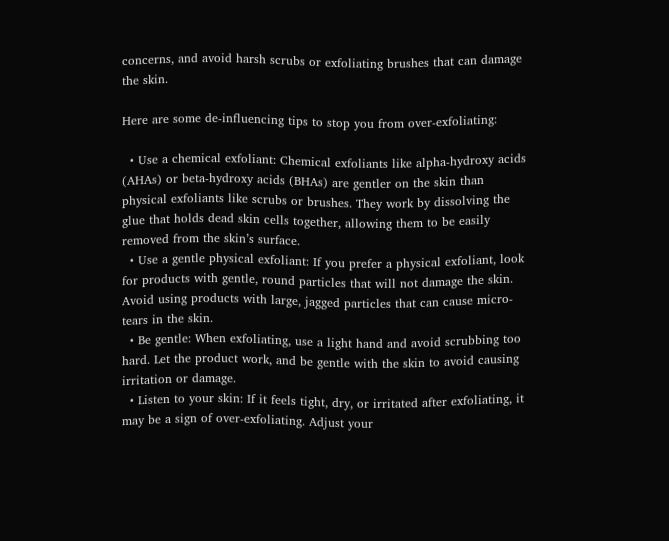concerns, and avoid harsh scrubs or exfoliating brushes that can damage the skin.

Here are some de-influencing tips to stop you from over-exfoliating:

  • Use a chemical exfoliant: Chemical exfoliants like alpha-hydroxy acids (AHAs) or beta-hydroxy acids (BHAs) are gentler on the skin than physical exfoliants like scrubs or brushes. They work by dissolving the glue that holds dead skin cells together, allowing them to be easily removed from the skin’s surface.
  • Use a gentle physical exfoliant: If you prefer a physical exfoliant, look for products with gentle, round particles that will not damage the skin. Avoid using products with large, jagged particles that can cause micro-tears in the skin.
  • Be gentle: When exfoliating, use a light hand and avoid scrubbing too hard. Let the product work, and be gentle with the skin to avoid causing irritation or damage.
  • Listen to your skin: If it feels tight, dry, or irritated after exfoliating, it may be a sign of over-exfoliating. Adjust your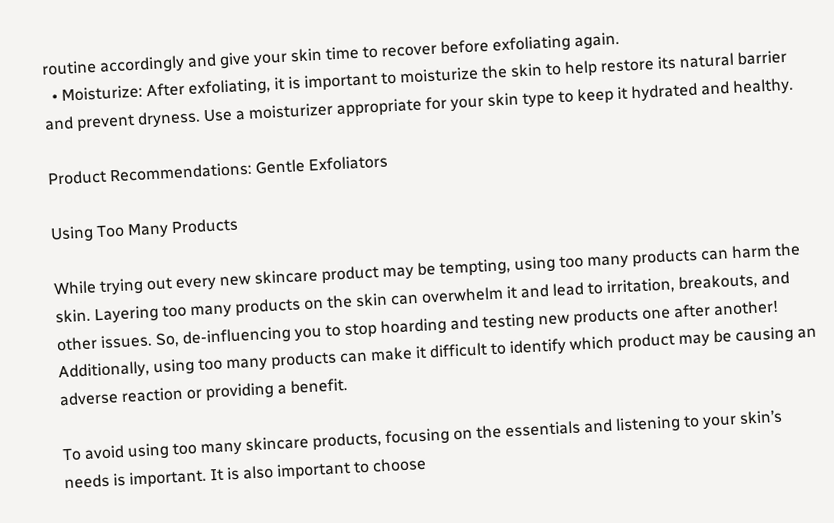routine accordingly and give your skin time to recover before exfoliating again.
  • Moisturize: After exfoliating, it is important to moisturize the skin to help restore its natural barrier and prevent dryness. Use a moisturizer appropriate for your skin type to keep it hydrated and healthy.

Product Recommendations: Gentle Exfoliators

Using Too Many Products

While trying out every new skincare product may be tempting, using too many products can harm the skin. Layering too many products on the skin can overwhelm it and lead to irritation, breakouts, and other issues. So, de-influencing you to stop hoarding and testing new products one after another! Additionally, using too many products can make it difficult to identify which product may be causing an adverse reaction or providing a benefit.

To avoid using too many skincare products, focusing on the essentials and listening to your skin’s needs is important. It is also important to choose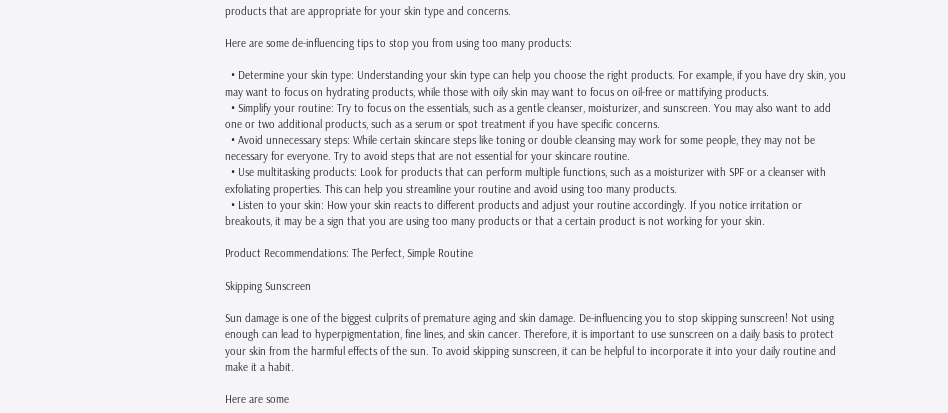products that are appropriate for your skin type and concerns.

Here are some de-influencing tips to stop you from using too many products:

  • Determine your skin type: Understanding your skin type can help you choose the right products. For example, if you have dry skin, you may want to focus on hydrating products, while those with oily skin may want to focus on oil-free or mattifying products.
  • Simplify your routine: Try to focus on the essentials, such as a gentle cleanser, moisturizer, and sunscreen. You may also want to add one or two additional products, such as a serum or spot treatment if you have specific concerns.
  • Avoid unnecessary steps: While certain skincare steps like toning or double cleansing may work for some people, they may not be necessary for everyone. Try to avoid steps that are not essential for your skincare routine.
  • Use multitasking products: Look for products that can perform multiple functions, such as a moisturizer with SPF or a cleanser with exfoliating properties. This can help you streamline your routine and avoid using too many products.
  • Listen to your skin: How your skin reacts to different products and adjust your routine accordingly. If you notice irritation or breakouts, it may be a sign that you are using too many products or that a certain product is not working for your skin.

Product Recommendations: The Perfect, Simple Routine

Skipping Sunscreen

Sun damage is one of the biggest culprits of premature aging and skin damage. De-influencing you to stop skipping sunscreen! Not using enough can lead to hyperpigmentation, fine lines, and skin cancer. Therefore, it is important to use sunscreen on a daily basis to protect your skin from the harmful effects of the sun. To avoid skipping sunscreen, it can be helpful to incorporate it into your daily routine and make it a habit.

Here are some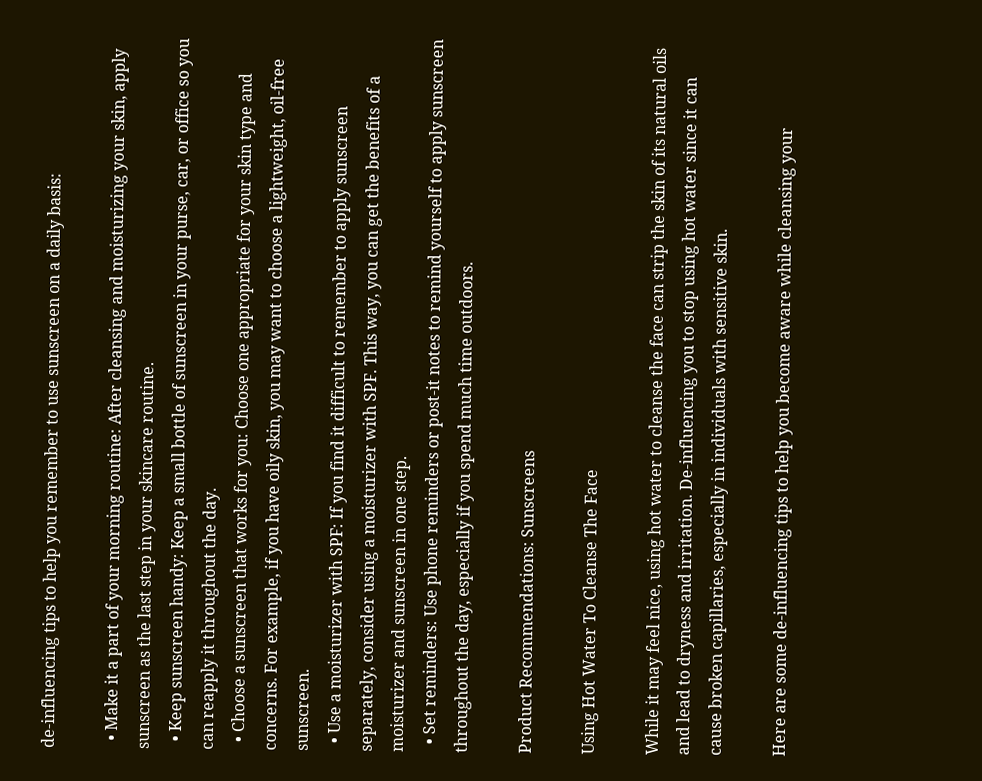de-influencing tips to help you remember to use sunscreen on a daily basis:

  • Make it a part of your morning routine: After cleansing and moisturizing your skin, apply sunscreen as the last step in your skincare routine.
  • Keep sunscreen handy: Keep a small bottle of sunscreen in your purse, car, or office so you can reapply it throughout the day.
  • Choose a sunscreen that works for you: Choose one appropriate for your skin type and concerns. For example, if you have oily skin, you may want to choose a lightweight, oil-free sunscreen.
  • Use a moisturizer with SPF: If you find it difficult to remember to apply sunscreen separately, consider using a moisturizer with SPF. This way, you can get the benefits of a moisturizer and sunscreen in one step.
  • Set reminders: Use phone reminders or post-it notes to remind yourself to apply sunscreen throughout the day, especially if you spend much time outdoors.

Product Recommendations: Sunscreens

Using Hot Water To Cleanse The Face

While it may feel nice, using hot water to cleanse the face can strip the skin of its natural oils and lead to dryness and irritation. De-influencing you to stop using hot water since it can cause broken capillaries, especially in individuals with sensitive skin.

Here are some de-influencing tips to help you become aware while cleansing your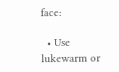face:

  • Use lukewarm or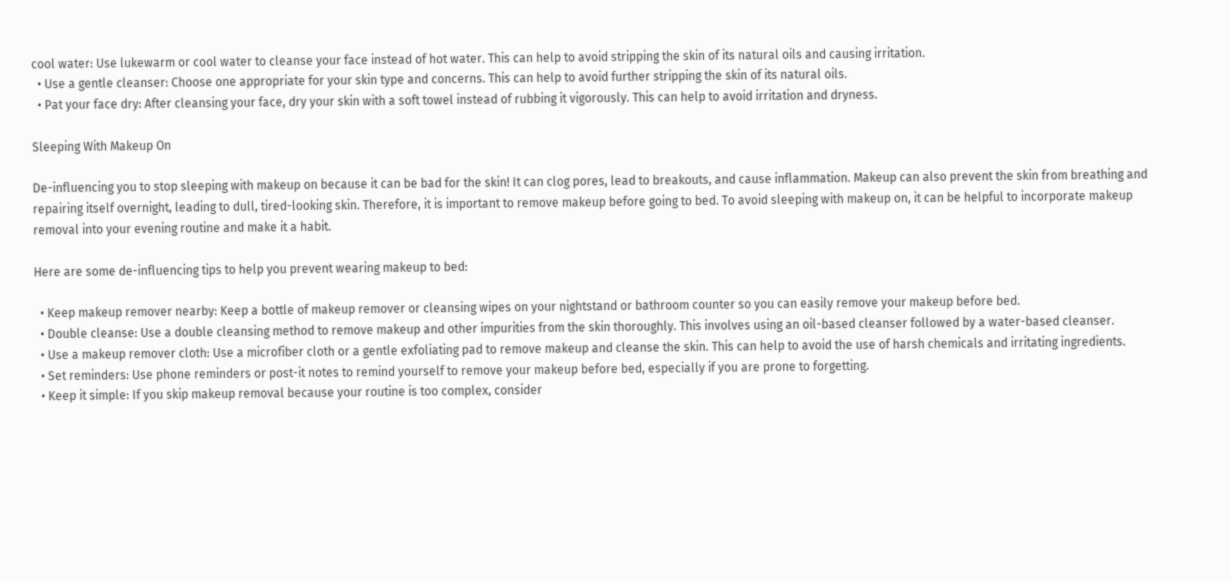cool water: Use lukewarm or cool water to cleanse your face instead of hot water. This can help to avoid stripping the skin of its natural oils and causing irritation.
  • Use a gentle cleanser: Choose one appropriate for your skin type and concerns. This can help to avoid further stripping the skin of its natural oils.
  • Pat your face dry: After cleansing your face, dry your skin with a soft towel instead of rubbing it vigorously. This can help to avoid irritation and dryness.

Sleeping With Makeup On

De-influencing you to stop sleeping with makeup on because it can be bad for the skin! It can clog pores, lead to breakouts, and cause inflammation. Makeup can also prevent the skin from breathing and repairing itself overnight, leading to dull, tired-looking skin. Therefore, it is important to remove makeup before going to bed. To avoid sleeping with makeup on, it can be helpful to incorporate makeup removal into your evening routine and make it a habit.

Here are some de-influencing tips to help you prevent wearing makeup to bed:

  • Keep makeup remover nearby: Keep a bottle of makeup remover or cleansing wipes on your nightstand or bathroom counter so you can easily remove your makeup before bed.
  • Double cleanse: Use a double cleansing method to remove makeup and other impurities from the skin thoroughly. This involves using an oil-based cleanser followed by a water-based cleanser.
  • Use a makeup remover cloth: Use a microfiber cloth or a gentle exfoliating pad to remove makeup and cleanse the skin. This can help to avoid the use of harsh chemicals and irritating ingredients.
  • Set reminders: Use phone reminders or post-it notes to remind yourself to remove your makeup before bed, especially if you are prone to forgetting.
  • Keep it simple: If you skip makeup removal because your routine is too complex, consider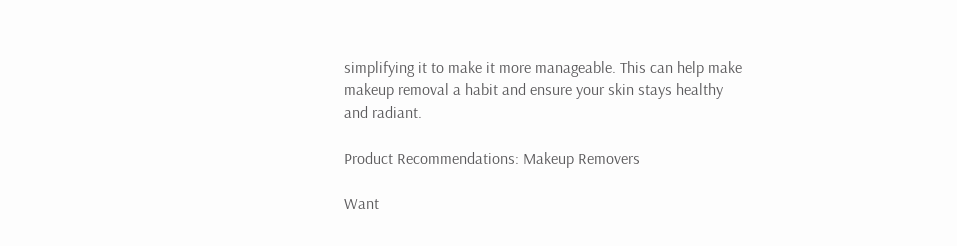simplifying it to make it more manageable. This can help make makeup removal a habit and ensure your skin stays healthy and radiant.

Product Recommendations: Makeup Removers

Want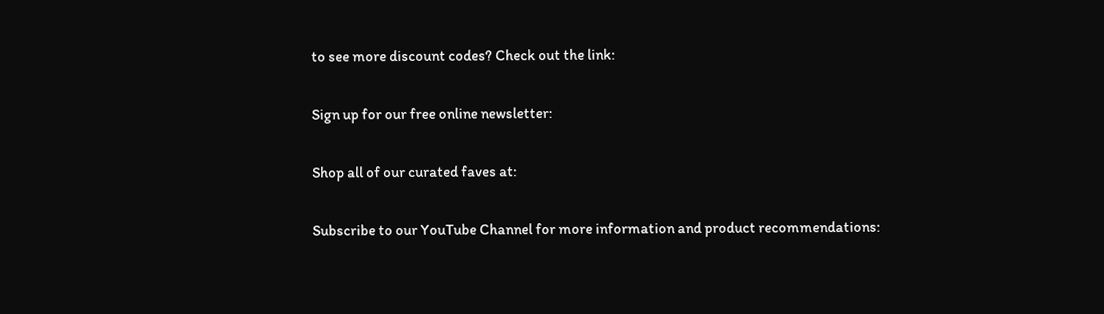to see more discount codes? Check out the link:

Sign up for our free online newsletter:

Shop all of our curated faves at:

Subscribe to our YouTube Channel for more information and product recommendations: